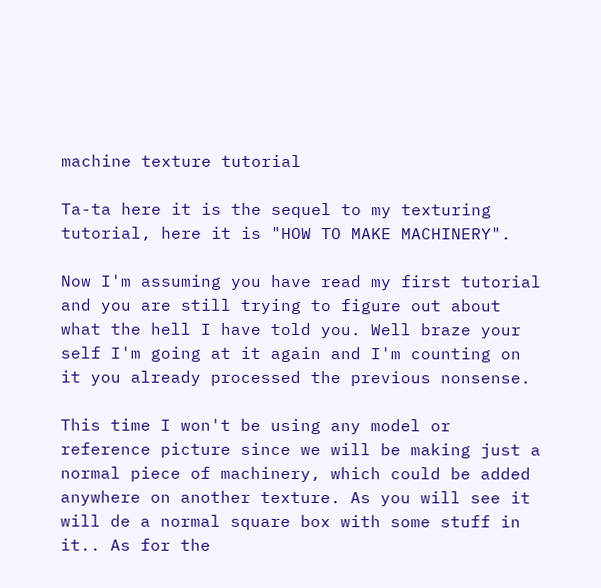machine texture tutorial

Ta-ta here it is the sequel to my texturing tutorial, here it is "HOW TO MAKE MACHINERY".

Now I'm assuming you have read my first tutorial and you are still trying to figure out about what the hell I have told you. Well braze your self I'm going at it again and I'm counting on it you already processed the previous nonsense.

This time I won't be using any model or reference picture since we will be making just a normal piece of machinery, which could be added anywhere on another texture. As you will see it will de a normal square box with some stuff in it.. As for the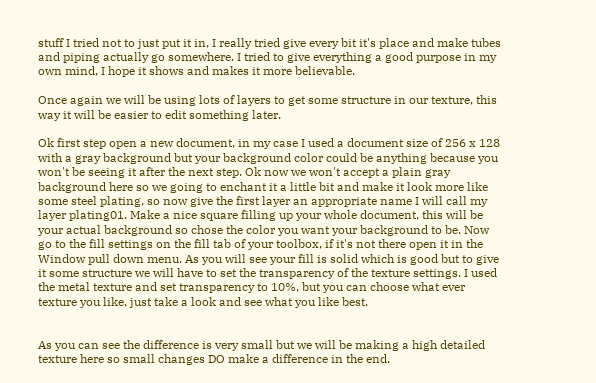stuff I tried not to just put it in, I really tried give every bit it's place and make tubes and piping actually go somewhere. I tried to give everything a good purpose in my own mind, I hope it shows and makes it more believable.

Once again we will be using lots of layers to get some structure in our texture, this way it will be easier to edit something later.

Ok first step open a new document, in my case I used a document size of 256 x 128 with a gray background but your background color could be anything because you won't be seeing it after the next step. Ok now we won't accept a plain gray background here so we going to enchant it a little bit and make it look more like some steel plating, so now give the first layer an appropriate name I will call my layer plating01. Make a nice square filling up your whole document, this will be your actual background so chose the color you want your background to be. Now go to the fill settings on the fill tab of your toolbox, if it's not there open it in the Window pull down menu. As you will see your fill is solid which is good but to give it some structure we will have to set the transparency of the texture settings. I used the metal texture and set transparency to 10%, but you can choose what ever texture you like, just take a look and see what you like best.


As you can see the difference is very small but we will be making a high detailed texture here so small changes DO make a difference in the end.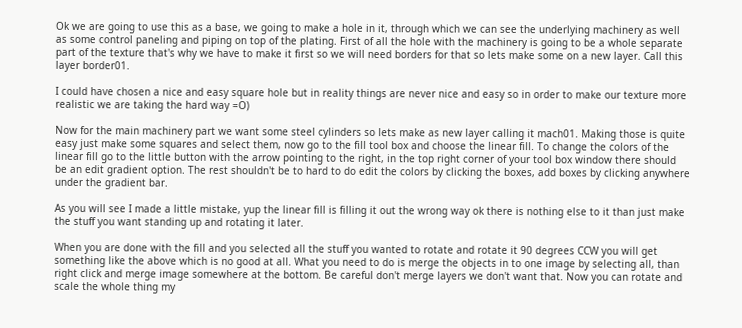Ok we are going to use this as a base, we going to make a hole in it, through which we can see the underlying machinery as well as some control paneling and piping on top of the plating. First of all the hole with the machinery is going to be a whole separate part of the texture that's why we have to make it first so we will need borders for that so lets make some on a new layer. Call this layer border01.

I could have chosen a nice and easy square hole but in reality things are never nice and easy so in order to make our texture more realistic we are taking the hard way =O)

Now for the main machinery part we want some steel cylinders so lets make as new layer calling it mach01. Making those is quite easy just make some squares and select them, now go to the fill tool box and choose the linear fill. To change the colors of the linear fill go to the little button with the arrow pointing to the right, in the top right corner of your tool box window there should be an edit gradient option. The rest shouldn't be to hard to do edit the colors by clicking the boxes, add boxes by clicking anywhere under the gradient bar.

As you will see I made a little mistake, yup the linear fill is filling it out the wrong way ok there is nothing else to it than just make the stuff you want standing up and rotating it later.

When you are done with the fill and you selected all the stuff you wanted to rotate and rotate it 90 degrees CCW you will get something like the above which is no good at all. What you need to do is merge the objects in to one image by selecting all, than right click and merge image somewhere at the bottom. Be careful don't merge layers we don't want that. Now you can rotate and scale the whole thing my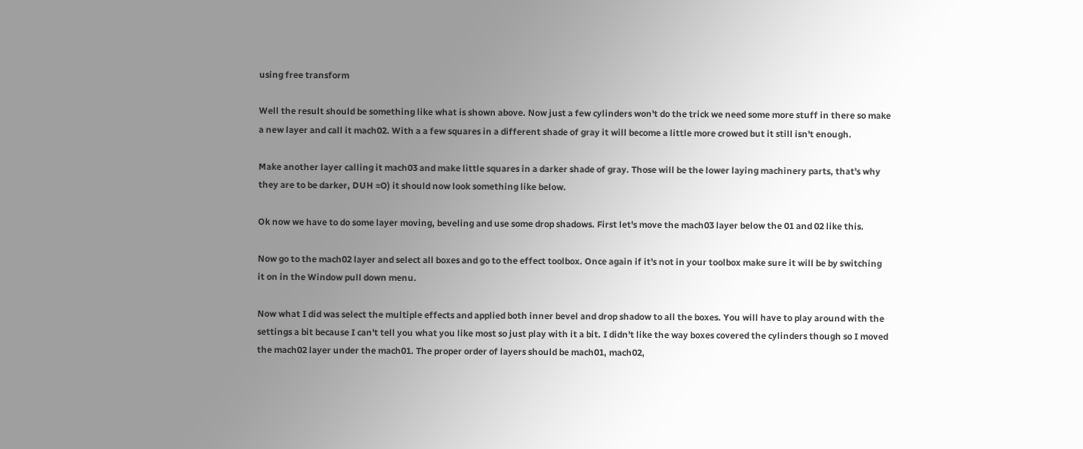using free transform

Well the result should be something like what is shown above. Now just a few cylinders won't do the trick we need some more stuff in there so make a new layer and call it mach02. With a a few squares in a different shade of gray it will become a little more crowed but it still isn't enough.

Make another layer calling it mach03 and make little squares in a darker shade of gray. Those will be the lower laying machinery parts, that's why they are to be darker, DUH =O) it should now look something like below.

Ok now we have to do some layer moving, beveling and use some drop shadows. First let's move the mach03 layer below the 01 and 02 like this.

Now go to the mach02 layer and select all boxes and go to the effect toolbox. Once again if it's not in your toolbox make sure it will be by switching it on in the Window pull down menu.

Now what I did was select the multiple effects and applied both inner bevel and drop shadow to all the boxes. You will have to play around with the settings a bit because I can't tell you what you like most so just play with it a bit. I didn't like the way boxes covered the cylinders though so I moved the mach02 layer under the mach01. The proper order of layers should be mach01, mach02,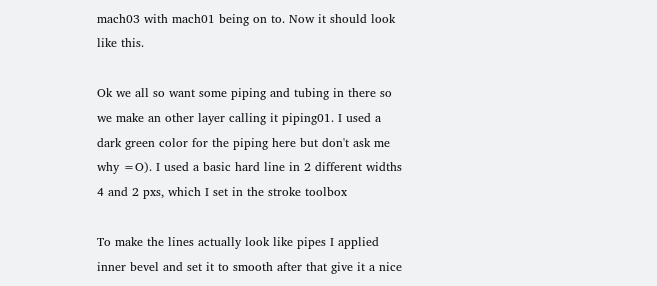mach03 with mach01 being on to. Now it should look like this.

Ok we all so want some piping and tubing in there so we make an other layer calling it piping01. I used a dark green color for the piping here but don't ask me why =O). I used a basic hard line in 2 different widths 4 and 2 pxs, which I set in the stroke toolbox

To make the lines actually look like pipes I applied inner bevel and set it to smooth after that give it a nice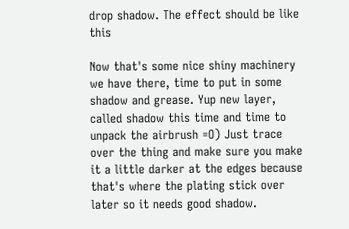drop shadow. The effect should be like this

Now that's some nice shiny machinery we have there, time to put in some shadow and grease. Yup new layer, called shadow this time and time to unpack the airbrush =O) Just trace over the thing and make sure you make it a little darker at the edges because that's where the plating stick over later so it needs good shadow.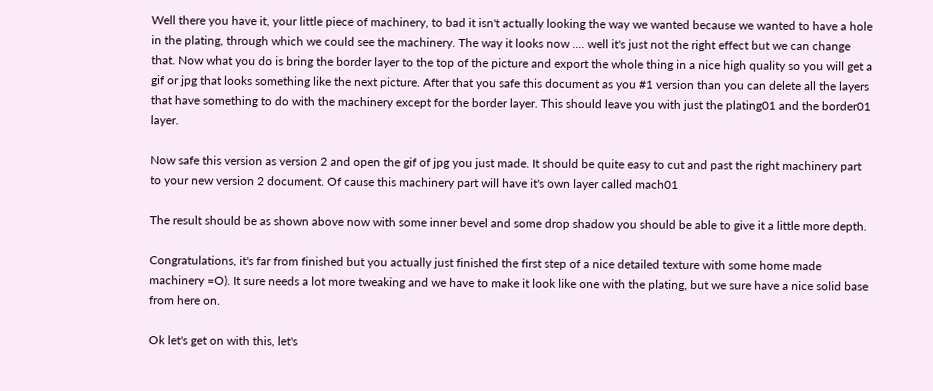Well there you have it, your little piece of machinery, to bad it isn't actually looking the way we wanted because we wanted to have a hole in the plating, through which we could see the machinery. The way it looks now .... well it's just not the right effect but we can change that. Now what you do is bring the border layer to the top of the picture and export the whole thing in a nice high quality so you will get a gif or jpg that looks something like the next picture. After that you safe this document as you #1 version than you can delete all the layers that have something to do with the machinery except for the border layer. This should leave you with just the plating01 and the border01 layer.

Now safe this version as version 2 and open the gif of jpg you just made. It should be quite easy to cut and past the right machinery part to your new version 2 document. Of cause this machinery part will have it's own layer called mach01

The result should be as shown above now with some inner bevel and some drop shadow you should be able to give it a little more depth.

Congratulations, it's far from finished but you actually just finished the first step of a nice detailed texture with some home made machinery =O). It sure needs a lot more tweaking and we have to make it look like one with the plating, but we sure have a nice solid base from here on.

Ok let's get on with this, let's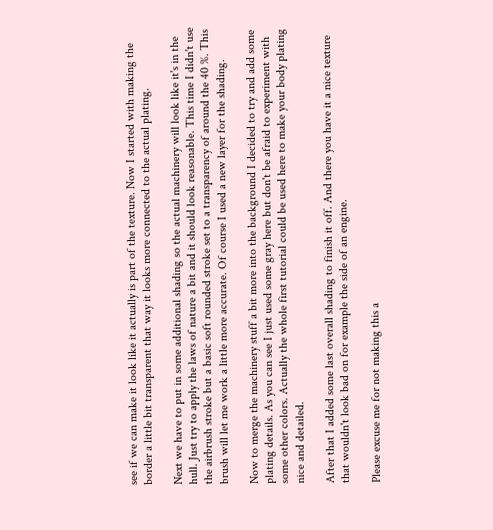see if we can make it look like it actually is part of the texture. Now I started with making the border a little bit transparent that way it looks more connected to the actual plating.

Next we have to put in some additional shading so the actual machinery will look like it's in the hull. Just try to apply the laws of nature a bit and it should look reasonable. This time I didn't use the airbrush stroke but a basic soft rounded stroke set to a transparency of around the 40 %. This brush will let me work a little more accurate. Of course I used a new layer for the shading.

Now to merge the machinery stuff a bit more into the background I decided to try and add some plating details. As you can see I just used some gray here but don't be afraid to experiment with some other colors. Actually the whole first tutorial could be used here to make your body plating nice and detailed.

After that I added some last overall shading to finish it off. And there you have it a nice texture that wouldn't look bad on for example the side of an engine.

Please excuse me for not making this a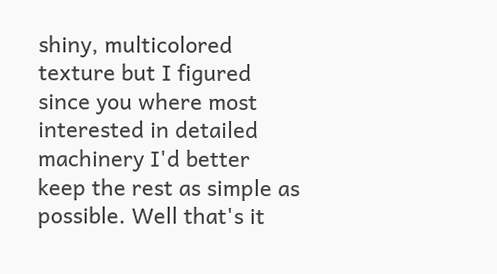shiny, multicolored texture but I figured since you where most interested in detailed machinery I'd better keep the rest as simple as possible. Well that's it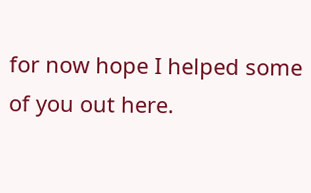for now hope I helped some of you out here.